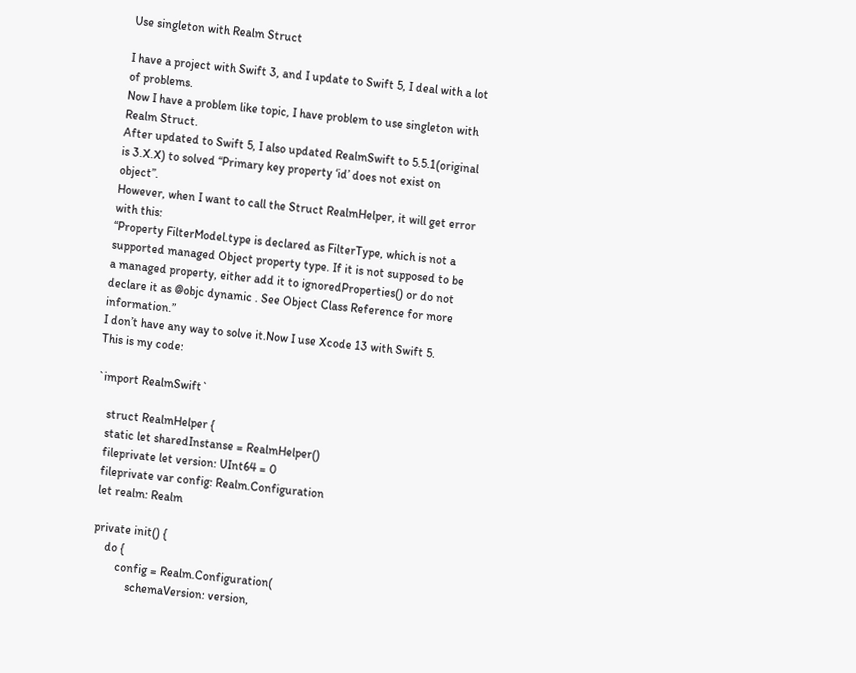Use singleton with Realm Struct

I have a project with Swift 3, and I update to Swift 5, I deal with a lot of problems.
Now I have a problem like topic, I have problem to use singleton with Realm Struct.
After updated to Swift 5, I also updated RealmSwift to 5.5.1(original is 3.X.X) to solved “Primary key property ‘id’ does not exist on object”.
However, when I want to call the Struct RealmHelper, it will get error with this:
“Property FilterModel.type is declared as FilterType, which is not a supported managed Object property type. If it is not supposed to be a managed property, either add it to ignoredProperties() or do not declare it as @objc dynamic . See Object Class Reference for more information.”
I don’t have any way to solve it.Now I use Xcode 13 with Swift 5.
This is my code:

`import RealmSwift`

    struct RealmHelper {
    static let sharedInstanse = RealmHelper()
    fileprivate let version: UInt64 = 0
    fileprivate var config: Realm.Configuration
    let realm: Realm

    private init() {
        do {
            config = Realm.Configuration(
                schemaVersion: version,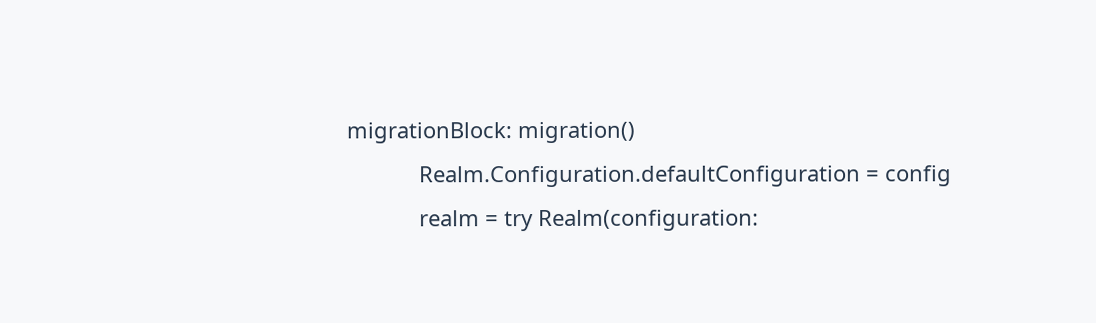migrationBlock: migration()
            Realm.Configuration.defaultConfiguration = config
            realm = try Realm(configuration: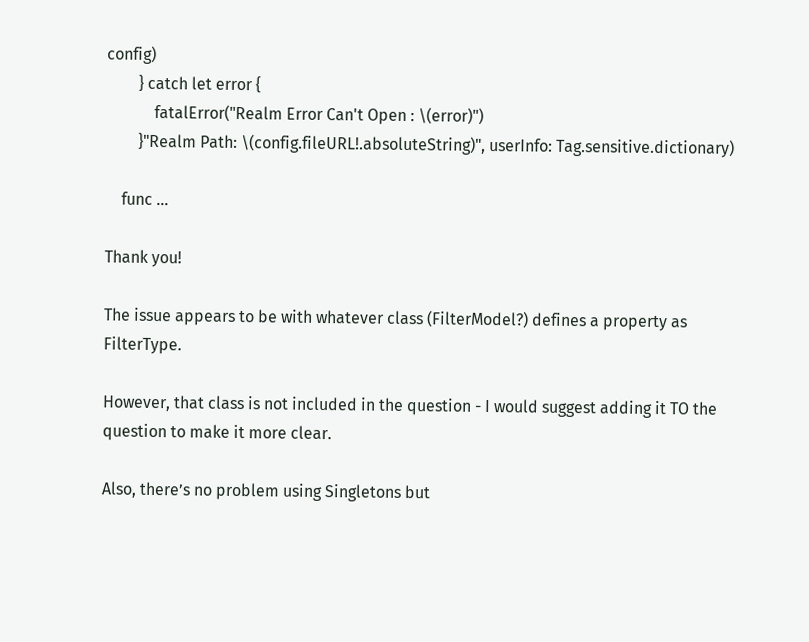config)
        } catch let error {
            fatalError("Realm Error Can't Open : \(error)")
        }"Realm Path: \(config.fileURL!.absoluteString)", userInfo: Tag.sensitive.dictionary)

    func …

Thank you!

The issue appears to be with whatever class (FilterModel?) defines a property as FilterType.

However, that class is not included in the question - I would suggest adding it TO the question to make it more clear.

Also, there’s no problem using Singletons but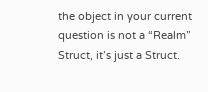the object in your current question is not a “Realm” Struct, it’s just a Struct.